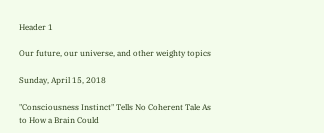Header 1

Our future, our universe, and other weighty topics

Sunday, April 15, 2018

"Consciousness Instinct" Tells No Coherent Tale As to How a Brain Could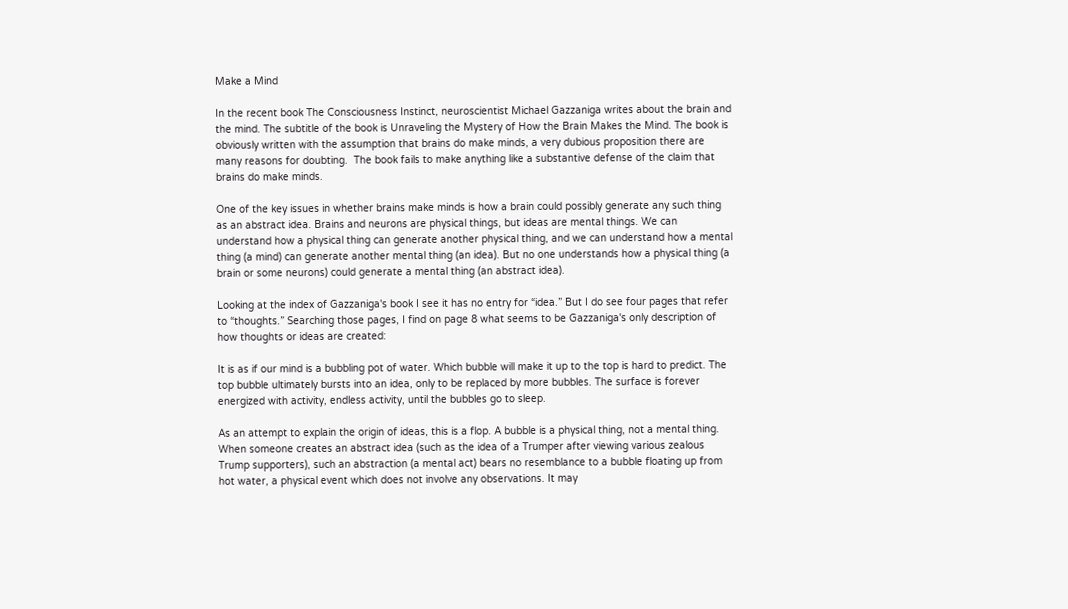Make a Mind

In the recent book The Consciousness Instinct, neuroscientist Michael Gazzaniga writes about the brain and the mind. The subtitle of the book is Unraveling the Mystery of How the Brain Makes the Mind. The book is obviously written with the assumption that brains do make minds, a very dubious proposition there are many reasons for doubting.  The book fails to make anything like a substantive defense of the claim that brains do make minds.

One of the key issues in whether brains make minds is how a brain could possibly generate any such thing as an abstract idea. Brains and neurons are physical things, but ideas are mental things. We can understand how a physical thing can generate another physical thing, and we can understand how a mental thing (a mind) can generate another mental thing (an idea). But no one understands how a physical thing (a brain or some neurons) could generate a mental thing (an abstract idea).

Looking at the index of Gazzaniga's book I see it has no entry for “idea.” But I do see four pages that refer to “thoughts.” Searching those pages, I find on page 8 what seems to be Gazzaniga's only description of how thoughts or ideas are created:

It is as if our mind is a bubbling pot of water. Which bubble will make it up to the top is hard to predict. The top bubble ultimately bursts into an idea, only to be replaced by more bubbles. The surface is forever energized with activity, endless activity, until the bubbles go to sleep.

As an attempt to explain the origin of ideas, this is a flop. A bubble is a physical thing, not a mental thing. When someone creates an abstract idea (such as the idea of a Trumper after viewing various zealous Trump supporters), such an abstraction (a mental act) bears no resemblance to a bubble floating up from hot water, a physical event which does not involve any observations. It may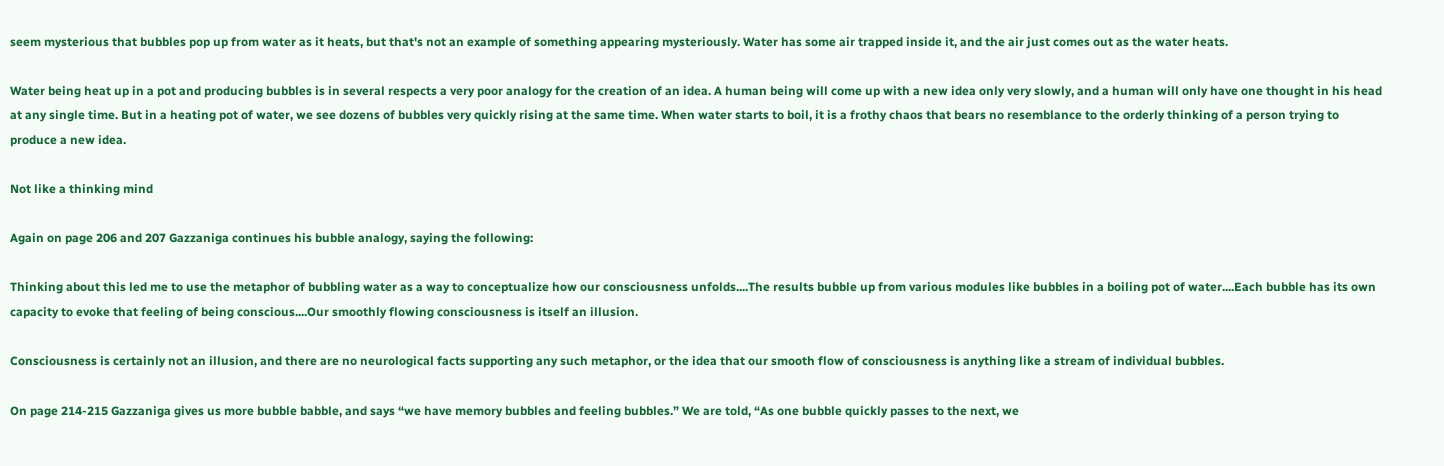seem mysterious that bubbles pop up from water as it heats, but that's not an example of something appearing mysteriously. Water has some air trapped inside it, and the air just comes out as the water heats.

Water being heat up in a pot and producing bubbles is in several respects a very poor analogy for the creation of an idea. A human being will come up with a new idea only very slowly, and a human will only have one thought in his head at any single time. But in a heating pot of water, we see dozens of bubbles very quickly rising at the same time. When water starts to boil, it is a frothy chaos that bears no resemblance to the orderly thinking of a person trying to produce a new idea.

Not like a thinking mind

Again on page 206 and 207 Gazzaniga continues his bubble analogy, saying the following:

Thinking about this led me to use the metaphor of bubbling water as a way to conceptualize how our consciousness unfolds....The results bubble up from various modules like bubbles in a boiling pot of water....Each bubble has its own capacity to evoke that feeling of being conscious....Our smoothly flowing consciousness is itself an illusion.

Consciousness is certainly not an illusion, and there are no neurological facts supporting any such metaphor, or the idea that our smooth flow of consciousness is anything like a stream of individual bubbles.

On page 214-215 Gazzaniga gives us more bubble babble, and says “we have memory bubbles and feeling bubbles.” We are told, “As one bubble quickly passes to the next, we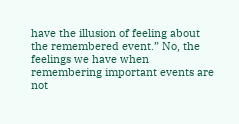have the illusion of feeling about the remembered event.” No, the feelings we have when remembering important events are not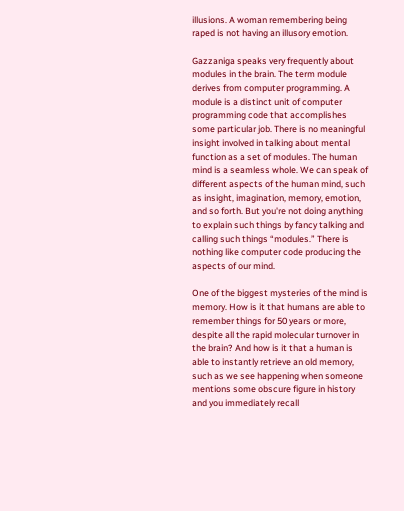illusions. A woman remembering being raped is not having an illusory emotion.

Gazzaniga speaks very frequently about modules in the brain. The term module derives from computer programming. A module is a distinct unit of computer programming code that accomplishes some particular job. There is no meaningful insight involved in talking about mental function as a set of modules. The human mind is a seamless whole. We can speak of different aspects of the human mind, such as insight, imagination, memory, emotion, and so forth. But you're not doing anything to explain such things by fancy talking and calling such things “modules.” There is nothing like computer code producing the aspects of our mind.

One of the biggest mysteries of the mind is memory. How is it that humans are able to remember things for 50 years or more, despite all the rapid molecular turnover in the brain? And how is it that a human is able to instantly retrieve an old memory, such as we see happening when someone mentions some obscure figure in history and you immediately recall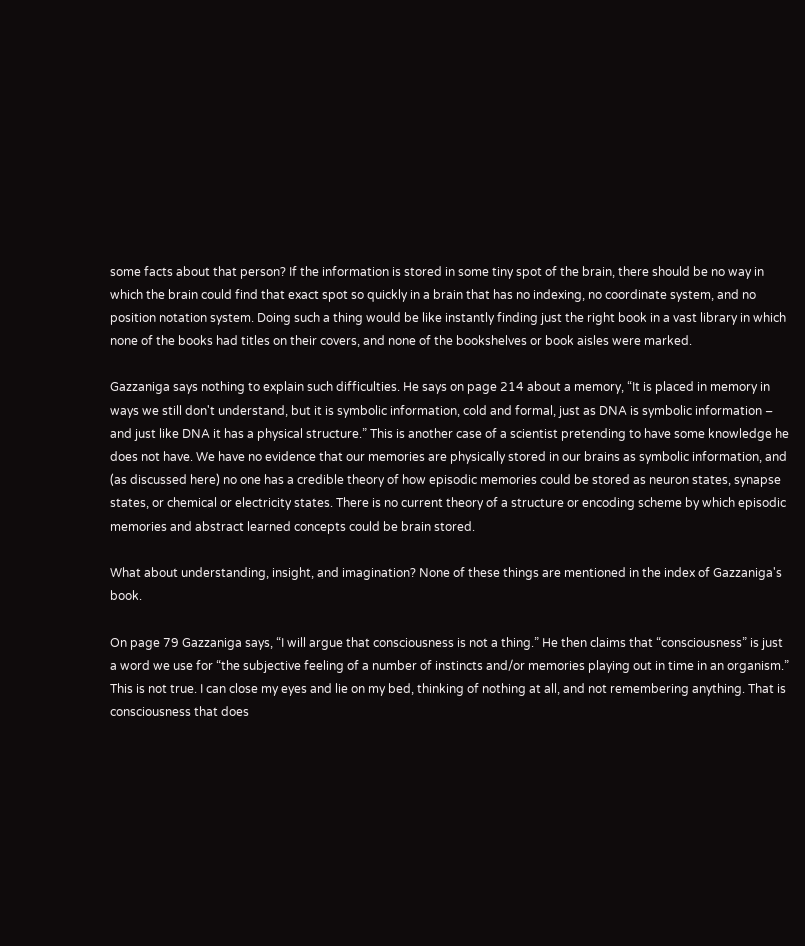some facts about that person? If the information is stored in some tiny spot of the brain, there should be no way in which the brain could find that exact spot so quickly in a brain that has no indexing, no coordinate system, and no position notation system. Doing such a thing would be like instantly finding just the right book in a vast library in which none of the books had titles on their covers, and none of the bookshelves or book aisles were marked.

Gazzaniga says nothing to explain such difficulties. He says on page 214 about a memory, “It is placed in memory in ways we still don't understand, but it is symbolic information, cold and formal, just as DNA is symbolic information – and just like DNA it has a physical structure.” This is another case of a scientist pretending to have some knowledge he does not have. We have no evidence that our memories are physically stored in our brains as symbolic information, and (as discussed here) no one has a credible theory of how episodic memories could be stored as neuron states, synapse states, or chemical or electricity states. There is no current theory of a structure or encoding scheme by which episodic memories and abstract learned concepts could be brain stored.

What about understanding, insight, and imagination? None of these things are mentioned in the index of Gazzaniga's book.

On page 79 Gazzaniga says, “I will argue that consciousness is not a thing.” He then claims that “consciousness” is just a word we use for “the subjective feeling of a number of instincts and/or memories playing out in time in an organism.” This is not true. I can close my eyes and lie on my bed, thinking of nothing at all, and not remembering anything. That is consciousness that does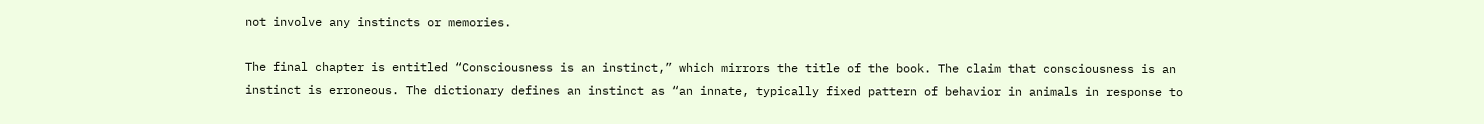not involve any instincts or memories.

The final chapter is entitled “Consciousness is an instinct,” which mirrors the title of the book. The claim that consciousness is an instinct is erroneous. The dictionary defines an instinct as “an innate, typically fixed pattern of behavior in animals in response to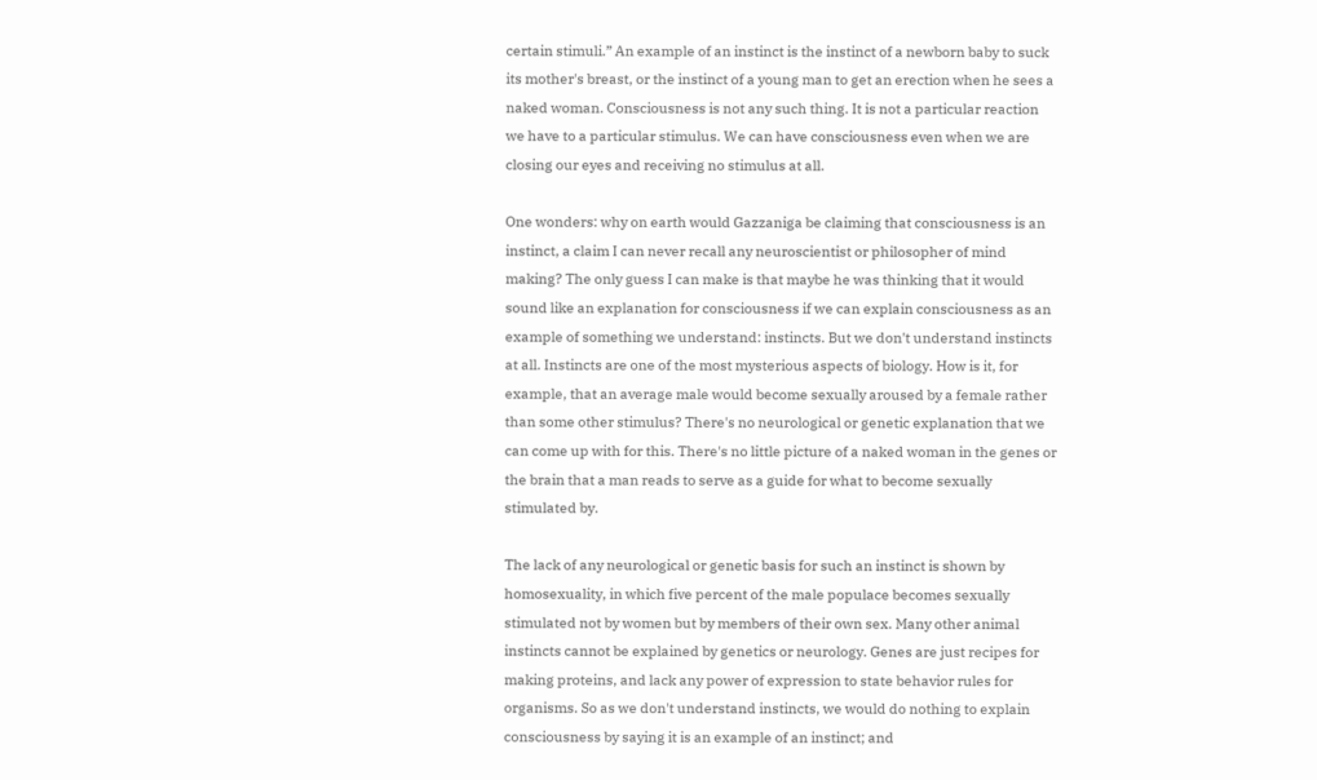certain stimuli.” An example of an instinct is the instinct of a newborn baby to suck its mother's breast, or the instinct of a young man to get an erection when he sees a naked woman. Consciousness is not any such thing. It is not a particular reaction we have to a particular stimulus. We can have consciousness even when we are closing our eyes and receiving no stimulus at all.

One wonders: why on earth would Gazzaniga be claiming that consciousness is an instinct, a claim I can never recall any neuroscientist or philosopher of mind making? The only guess I can make is that maybe he was thinking that it would sound like an explanation for consciousness if we can explain consciousness as an example of something we understand: instincts. But we don't understand instincts at all. Instincts are one of the most mysterious aspects of biology. How is it, for example, that an average male would become sexually aroused by a female rather than some other stimulus? There's no neurological or genetic explanation that we can come up with for this. There's no little picture of a naked woman in the genes or the brain that a man reads to serve as a guide for what to become sexually stimulated by.

The lack of any neurological or genetic basis for such an instinct is shown by homosexuality, in which five percent of the male populace becomes sexually stimulated not by women but by members of their own sex. Many other animal instincts cannot be explained by genetics or neurology. Genes are just recipes for making proteins, and lack any power of expression to state behavior rules for organisms. So as we don't understand instincts, we would do nothing to explain consciousness by saying it is an example of an instinct; and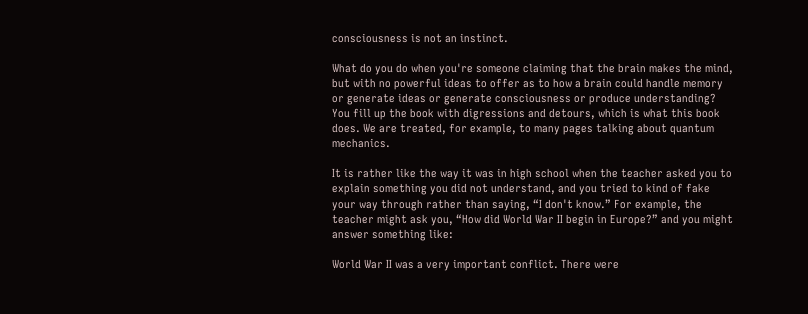consciousness is not an instinct.

What do you do when you're someone claiming that the brain makes the mind, but with no powerful ideas to offer as to how a brain could handle memory or generate ideas or generate consciousness or produce understanding? You fill up the book with digressions and detours, which is what this book does. We are treated, for example, to many pages talking about quantum mechanics.

It is rather like the way it was in high school when the teacher asked you to explain something you did not understand, and you tried to kind of fake your way through rather than saying, “I don't know.” For example, the teacher might ask you, “How did World War II begin in Europe?” and you might answer something like:

World War II was a very important conflict. There were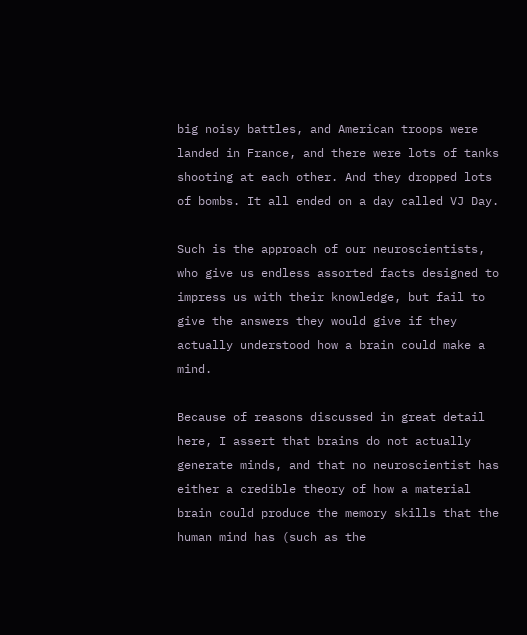big noisy battles, and American troops were landed in France, and there were lots of tanks shooting at each other. And they dropped lots of bombs. It all ended on a day called VJ Day.

Such is the approach of our neuroscientists, who give us endless assorted facts designed to impress us with their knowledge, but fail to give the answers they would give if they actually understood how a brain could make a mind.

Because of reasons discussed in great detail here, I assert that brains do not actually generate minds, and that no neuroscientist has either a credible theory of how a material brain could produce the memory skills that the human mind has (such as the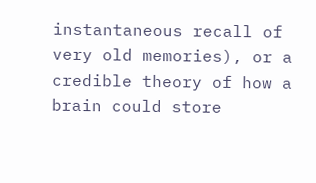instantaneous recall of very old memories), or a credible theory of how a brain could store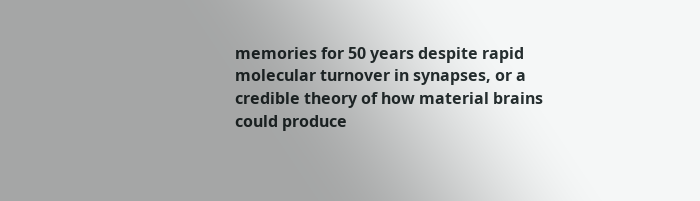memories for 50 years despite rapid molecular turnover in synapses, or a credible theory of how material brains could produce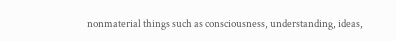nonmaterial things such as consciousness, understanding, ideas,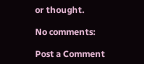or thought.

No comments:

Post a Comment